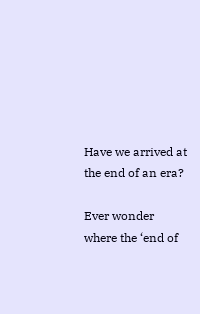Have we arrived at the end of an era?

Ever wonder where the ‘end of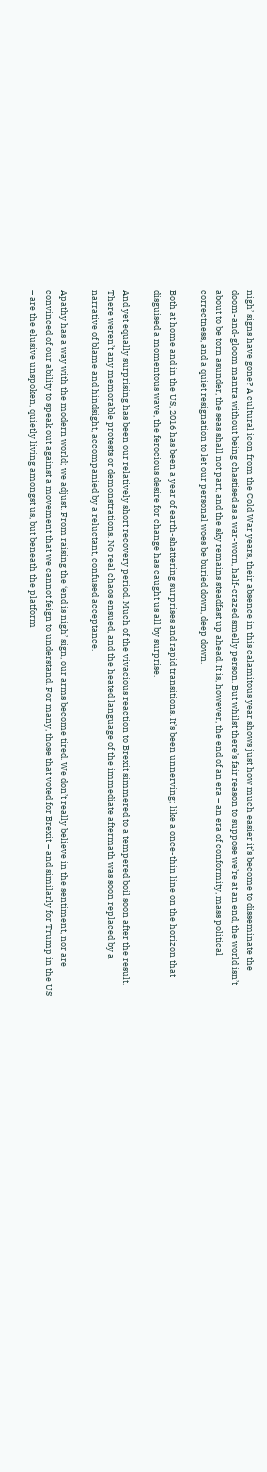nigh’ signs have gone? A cultural icon from the Cold War years, their absence in this calamitous year shows just how much easier it’s become to disseminate the doom-and-gloom mantra without being chastised as a war-worn, half-crazed smelly person. But whilst there’s fair reason to suppose we’re at an end, the world isn’t about to be torn asunder, the seas shall not part, and the sky remains steadfast up ahead. It is, however, the end of an era – an era of conformity, mass political correctness, and a quiet resignation to let our personal woes be buried down, deep down.

Both at home and in the US, 2016 has been a year of earth-shattering surprises and rapid transitions. It’s been unnerving; like a once-thin line on the horizon that disguised a momentous wave, the ferocious desire for change has caught us all by surprise.

And yet equally surprising has been our relatively short recovery period. Much of the vivacious reaction to Brexit simmered to a tempered boil soon after the result. There weren’t any memorable protests or demonstrations. No real chaos ensued, and the heated language of the immediate aftermath was soon replaced by a narrative of blame and hindsight, accompanied by a reluctant, confused acceptance.

Apathy has a way with the modern world; we adjust. From raising the ‘end is nigh’ sign, our arms become tired. We don’t really believe in the sentiment, nor are convinced of our ability to speak out against a movement that we cannot feign to understand. For many, those that voted for Brexit – and similarly for Trump in the US – are the elusive unspoken, quietly living amongst us, but beneath the platform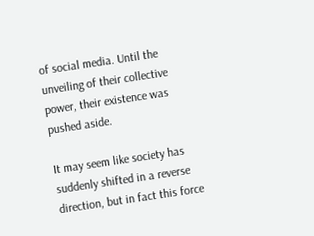of social media. Until the unveiling of their collective power, their existence was pushed aside.

It may seem like society has suddenly shifted in a reverse direction, but in fact this force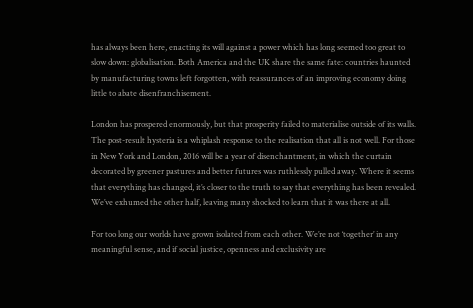has always been here, enacting its will against a power which has long seemed too great to slow down: globalisation. Both America and the UK share the same fate: countries haunted by manufacturing towns left forgotten, with reassurances of an improving economy doing little to abate disenfranchisement.

London has prospered enormously, but that prosperity failed to materialise outside of its walls. The post-result hysteria is a whiplash response to the realisation that all is not well. For those in New York and London, 2016 will be a year of disenchantment, in which the curtain decorated by greener pastures and better futures was ruthlessly pulled away. Where it seems that everything has changed, it’s closer to the truth to say that everything has been revealed. We’ve exhumed the other half, leaving many shocked to learn that it was there at all.

For too long our worlds have grown isolated from each other. We’re not ‘together’ in any meaningful sense, and if social justice, openness and exclusivity are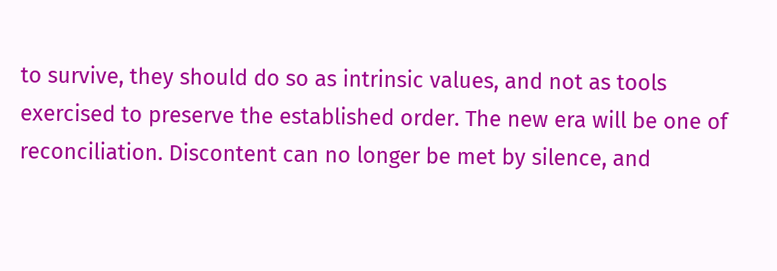to survive, they should do so as intrinsic values, and not as tools exercised to preserve the established order. The new era will be one of reconciliation. Discontent can no longer be met by silence, and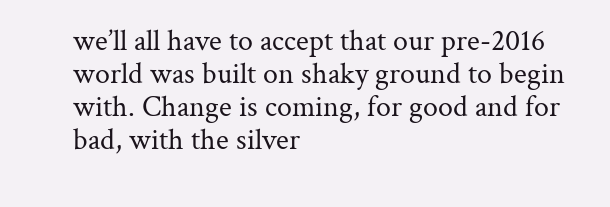we’ll all have to accept that our pre-2016 world was built on shaky ground to begin with. Change is coming, for good and for bad, with the silver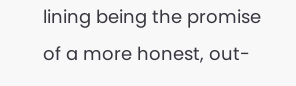lining being the promise of a more honest, out-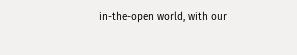in-the-open world, with our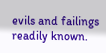evils and failings readily known.